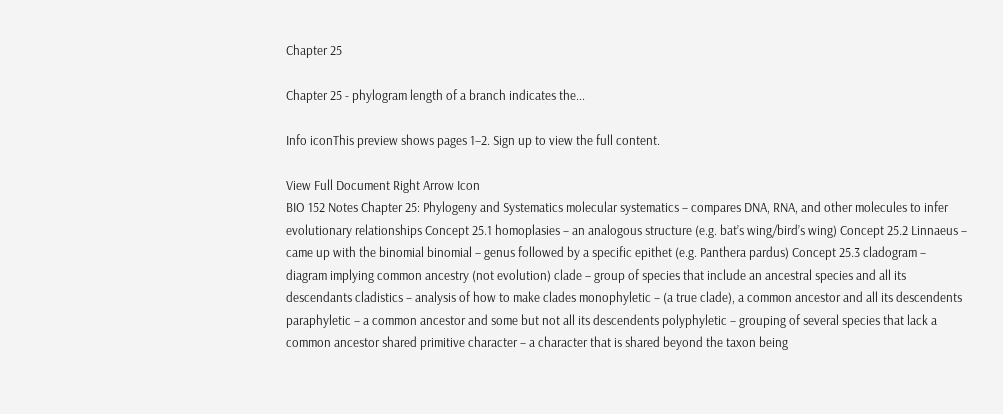Chapter 25

Chapter 25 - phylogram length of a branch indicates the...

Info iconThis preview shows pages 1–2. Sign up to view the full content.

View Full Document Right Arrow Icon
BIO 152 Notes Chapter 25: Phylogeny and Systematics molecular systematics – compares DNA, RNA, and other molecules to infer evolutionary relationships Concept 25.1 homoplasies – an analogous structure (e.g. bat’s wing/bird’s wing) Concept 25.2 Linnaeus – came up with the binomial binomial – genus followed by a specific epithet (e.g. Panthera pardus) Concept 25.3 cladogram – diagram implying common ancestry (not evolution) clade – group of species that include an ancestral species and all its descendants cladistics – analysis of how to make clades monophyletic – (a true clade), a common ancestor and all its descendents paraphyletic – a common ancestor and some but not all its descendents polyphyletic – grouping of several species that lack a common ancestor shared primitive character – a character that is shared beyond the taxon being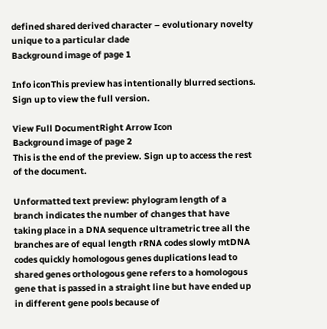defined shared derived character – evolutionary novelty unique to a particular clade
Background image of page 1

Info iconThis preview has intentionally blurred sections. Sign up to view the full version.

View Full DocumentRight Arrow Icon
Background image of page 2
This is the end of the preview. Sign up to access the rest of the document.

Unformatted text preview: phylogram length of a branch indicates the number of changes that have taking place in a DNA sequence ultrametric tree all the branches are of equal length rRNA codes slowly mtDNA codes quickly homologous genes duplications lead to shared genes orthologous gene refers to a homologous gene that is passed in a straight line but have ended up in different gene pools because of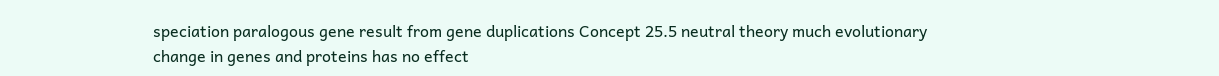speciation paralogous gene result from gene duplications Concept 25.5 neutral theory much evolutionary change in genes and proteins has no effect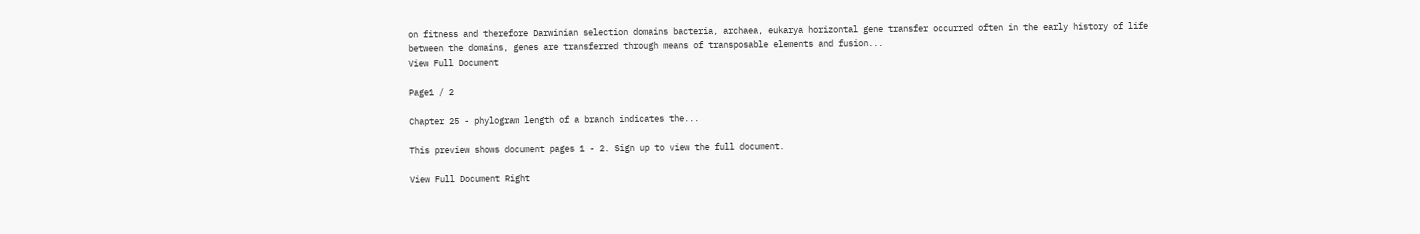on fitness and therefore Darwinian selection domains bacteria, archaea, eukarya horizontal gene transfer occurred often in the early history of life between the domains, genes are transferred through means of transposable elements and fusion...
View Full Document

Page1 / 2

Chapter 25 - phylogram length of a branch indicates the...

This preview shows document pages 1 - 2. Sign up to view the full document.

View Full Document Right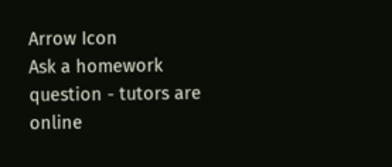Arrow Icon
Ask a homework question - tutors are online